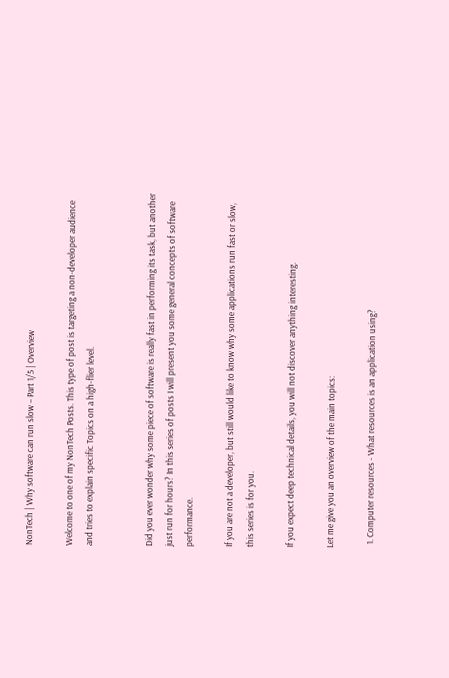NonTech | Why software can run slow – Part 1/5 | Overview

Welcome to one of my NonTech Posts. This type of post is targeting a non-developer audience and tries to explain specific Topics on a high-flier level.


Did you ever wonder why some piece of software is really fast in performing its task, but another just run for hours? In this series of posts I will present you some general concepts of software performance.

If you are not a developer, but still would like to know why some applications run fast or slow, this series is for you.

If you expect deep technical details, you will not discover anything interesting.

Let me give you an overview of the main topics:

  1. Computer resources - What resources is an application using?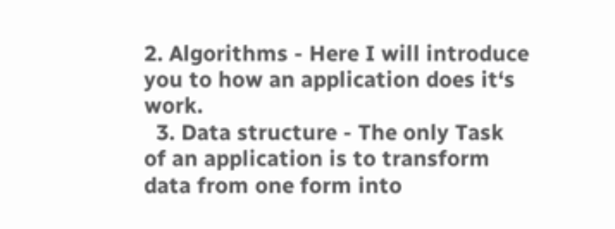2. Algorithms - Here I will introduce you to how an application does it‘s work.
  3. Data structure - The only Task of an application is to transform data from one form into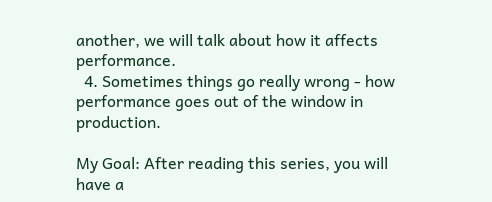another, we will talk about how it affects performance.
  4. Sometimes things go really wrong - how performance goes out of the window in production.

My Goal: After reading this series, you will have a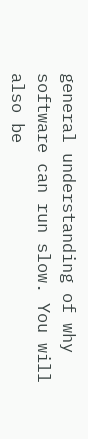general understanding of why software can run slow. You will also be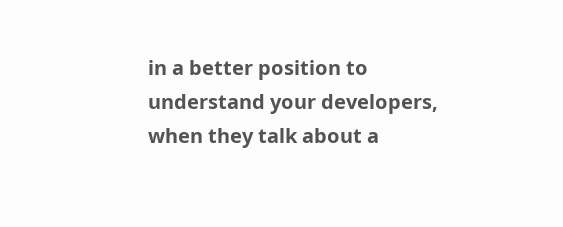in a better position to understand your developers, when they talk about a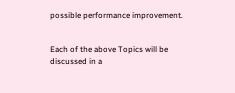possible performance improvement.


Each of the above Topics will be discussed in a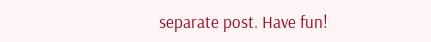separate post. Have fun!